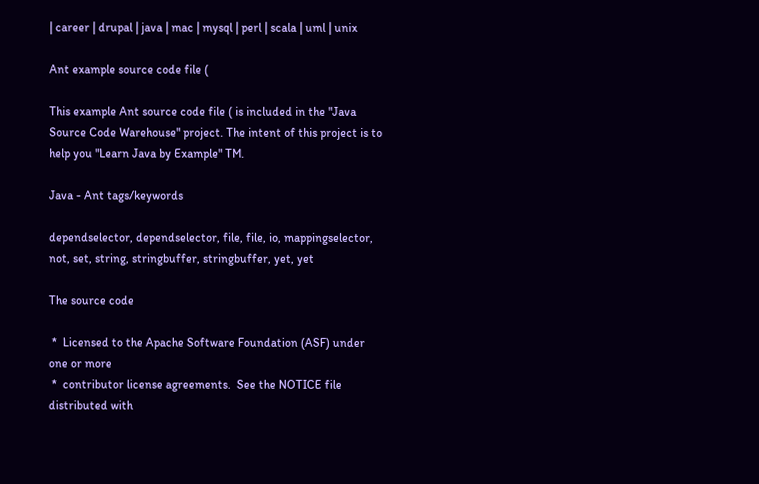| career | drupal | java | mac | mysql | perl | scala | uml | unix

Ant example source code file (

This example Ant source code file ( is included in the "Java Source Code Warehouse" project. The intent of this project is to help you "Learn Java by Example" TM.

Java - Ant tags/keywords

dependselector, dependselector, file, file, io, mappingselector, not, set, string, stringbuffer, stringbuffer, yet, yet

The source code

 *  Licensed to the Apache Software Foundation (ASF) under one or more
 *  contributor license agreements.  See the NOTICE file distributed with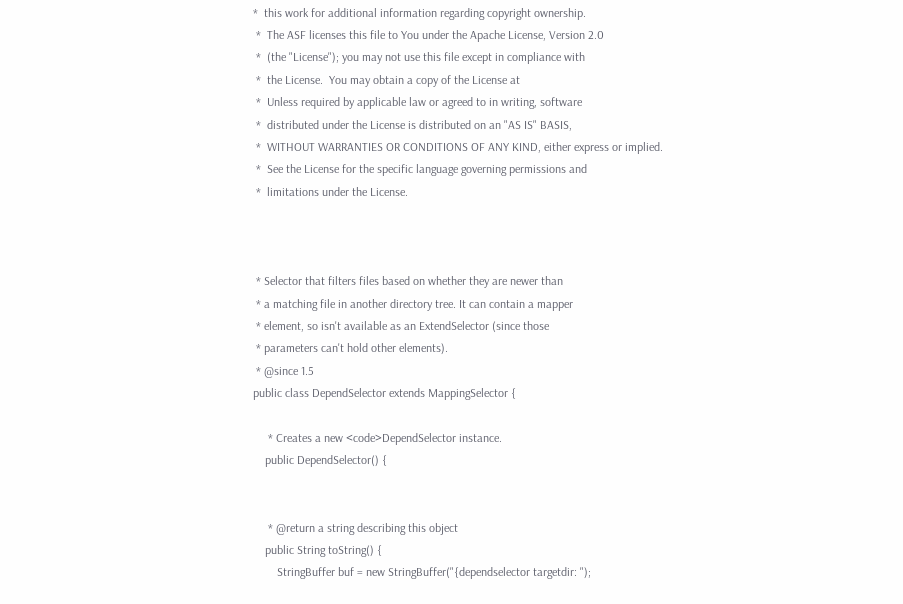*  this work for additional information regarding copyright ownership.
 *  The ASF licenses this file to You under the Apache License, Version 2.0
 *  (the "License"); you may not use this file except in compliance with
 *  the License.  You may obtain a copy of the License at
 *  Unless required by applicable law or agreed to in writing, software
 *  distributed under the License is distributed on an "AS IS" BASIS,
 *  WITHOUT WARRANTIES OR CONDITIONS OF ANY KIND, either express or implied.
 *  See the License for the specific language governing permissions and
 *  limitations under the License.



 * Selector that filters files based on whether they are newer than
 * a matching file in another directory tree. It can contain a mapper
 * element, so isn't available as an ExtendSelector (since those
 * parameters can't hold other elements).
 * @since 1.5
public class DependSelector extends MappingSelector {

     * Creates a new <code>DependSelector instance.
    public DependSelector() {


     * @return a string describing this object
    public String toString() {
        StringBuffer buf = new StringBuffer("{dependselector targetdir: ");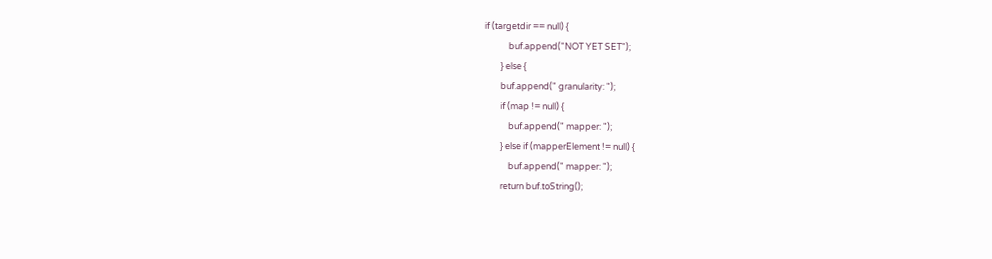if (targetdir == null) {
            buf.append("NOT YET SET");
        } else {
        buf.append(" granularity: ");
        if (map != null) {
            buf.append(" mapper: ");
        } else if (mapperElement != null) {
            buf.append(" mapper: ");
        return buf.toString();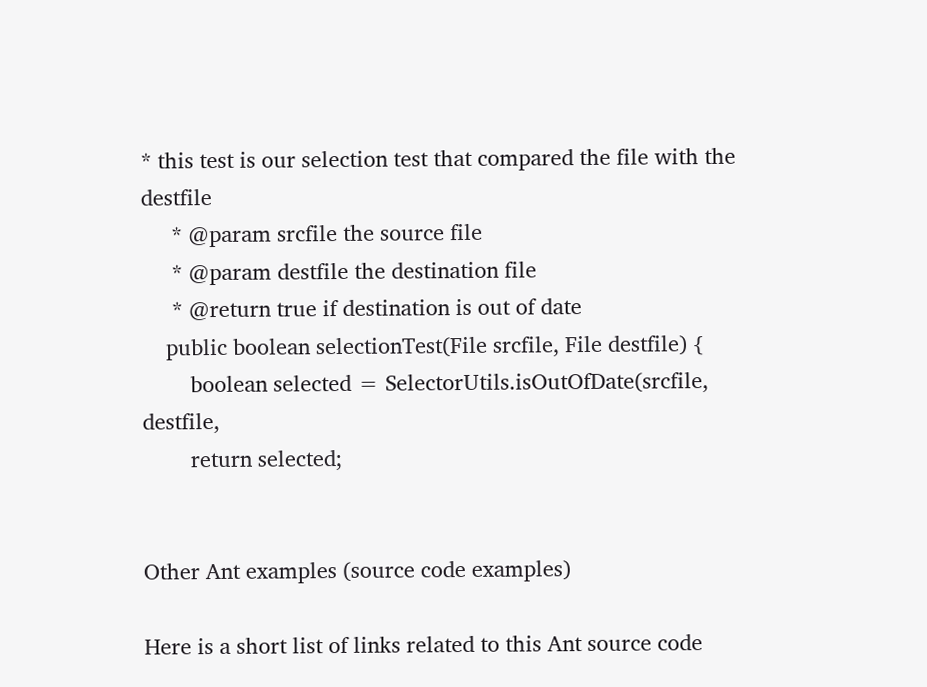* this test is our selection test that compared the file with the destfile
     * @param srcfile the source file
     * @param destfile the destination file
     * @return true if destination is out of date
    public boolean selectionTest(File srcfile, File destfile) {
        boolean selected = SelectorUtils.isOutOfDate(srcfile, destfile,
        return selected;


Other Ant examples (source code examples)

Here is a short list of links related to this Ant source code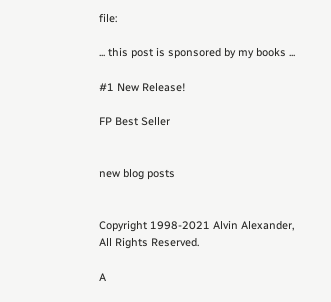file:

... this post is sponsored by my books ...

#1 New Release!

FP Best Seller


new blog posts


Copyright 1998-2021 Alvin Alexander,
All Rights Reserved.

A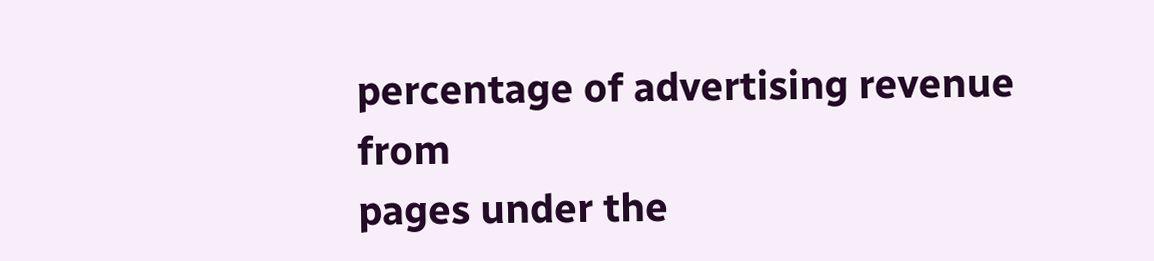percentage of advertising revenue from
pages under the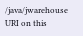/java/jwarehouse URI on this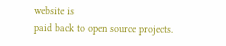website is
paid back to open source projects.